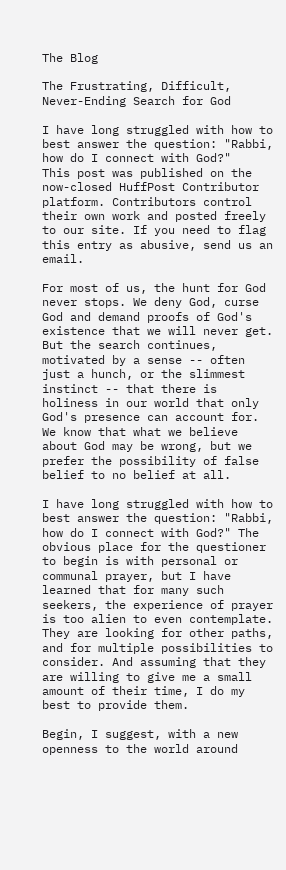The Blog

The Frustrating, Difficult, Never-Ending Search for God

I have long struggled with how to best answer the question: "Rabbi, how do I connect with God?"
This post was published on the now-closed HuffPost Contributor platform. Contributors control their own work and posted freely to our site. If you need to flag this entry as abusive, send us an email.

For most of us, the hunt for God never stops. We deny God, curse God and demand proofs of God's existence that we will never get. But the search continues, motivated by a sense -- often just a hunch, or the slimmest instinct -- that there is holiness in our world that only God's presence can account for. We know that what we believe about God may be wrong, but we prefer the possibility of false belief to no belief at all.

I have long struggled with how to best answer the question: "Rabbi, how do I connect with God?" The obvious place for the questioner to begin is with personal or communal prayer, but I have learned that for many such seekers, the experience of prayer is too alien to even contemplate. They are looking for other paths, and for multiple possibilities to consider. And assuming that they are willing to give me a small amount of their time, I do my best to provide them.

Begin, I suggest, with a new openness to the world around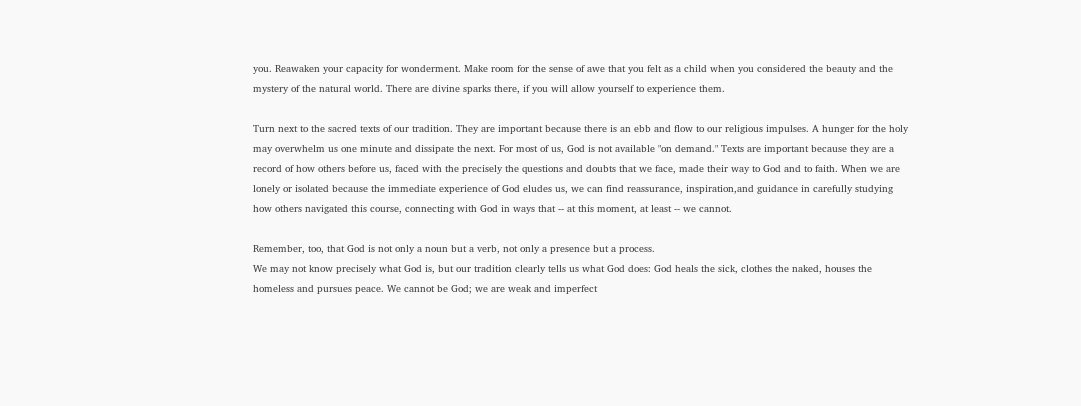you. Reawaken your capacity for wonderment. Make room for the sense of awe that you felt as a child when you considered the beauty and the mystery of the natural world. There are divine sparks there, if you will allow yourself to experience them.

Turn next to the sacred texts of our tradition. They are important because there is an ebb and flow to our religious impulses. A hunger for the holy may overwhelm us one minute and dissipate the next. For most of us, God is not available "on demand." Texts are important because they are a record of how others before us, faced with the precisely the questions and doubts that we face, made their way to God and to faith. When we are lonely or isolated because the immediate experience of God eludes us, we can find reassurance, inspiration,and guidance in carefully studying how others navigated this course, connecting with God in ways that -- at this moment, at least -- we cannot.

Remember, too, that God is not only a noun but a verb, not only a presence but a process.
We may not know precisely what God is, but our tradition clearly tells us what God does: God heals the sick, clothes the naked, houses the homeless and pursues peace. We cannot be God; we are weak and imperfect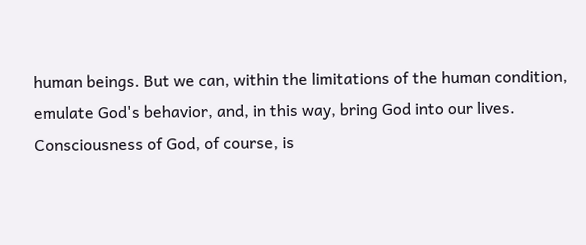human beings. But we can, within the limitations of the human condition, emulate God's behavior, and, in this way, bring God into our lives. Consciousness of God, of course, is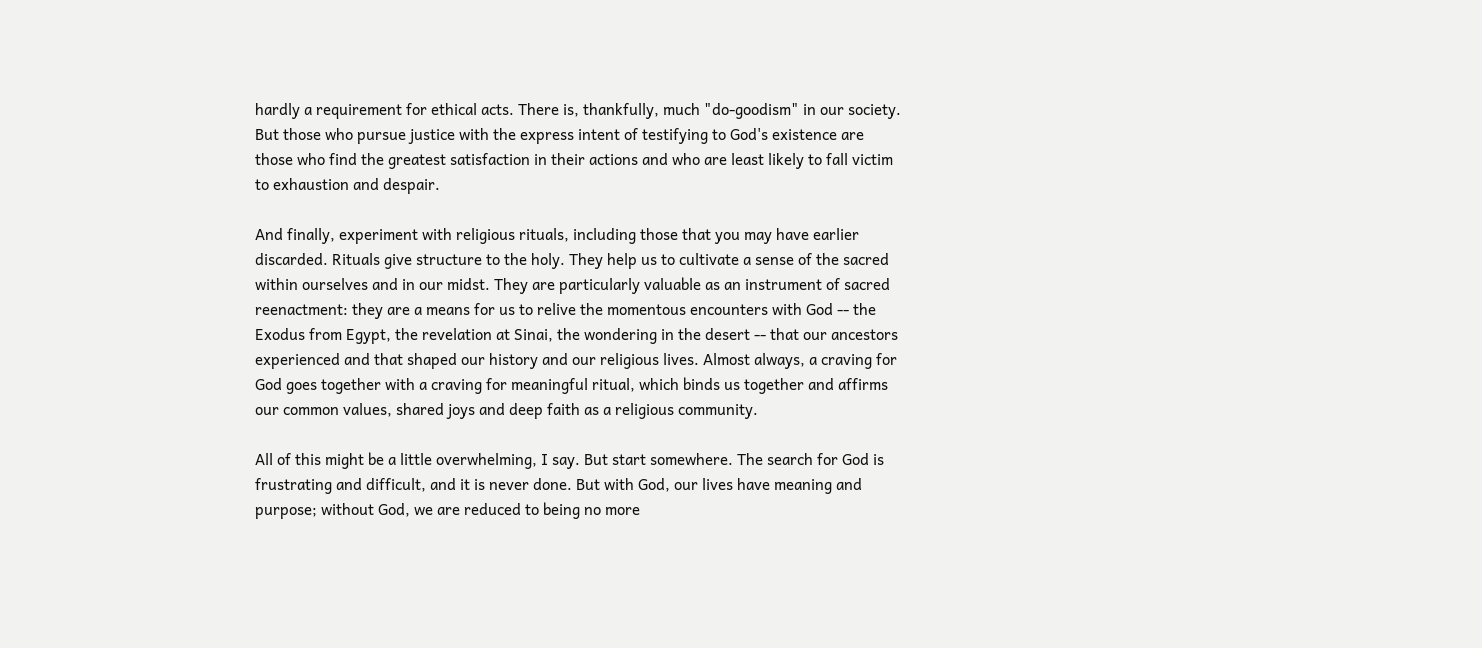hardly a requirement for ethical acts. There is, thankfully, much "do-goodism" in our society. But those who pursue justice with the express intent of testifying to God's existence are those who find the greatest satisfaction in their actions and who are least likely to fall victim to exhaustion and despair.

And finally, experiment with religious rituals, including those that you may have earlier discarded. Rituals give structure to the holy. They help us to cultivate a sense of the sacred within ourselves and in our midst. They are particularly valuable as an instrument of sacred reenactment: they are a means for us to relive the momentous encounters with God -- the Exodus from Egypt, the revelation at Sinai, the wondering in the desert -- that our ancestors experienced and that shaped our history and our religious lives. Almost always, a craving for God goes together with a craving for meaningful ritual, which binds us together and affirms our common values, shared joys and deep faith as a religious community.

All of this might be a little overwhelming, I say. But start somewhere. The search for God is frustrating and difficult, and it is never done. But with God, our lives have meaning and purpose; without God, we are reduced to being no more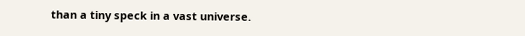than a tiny speck in a vast universe.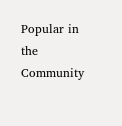Popular in the Community